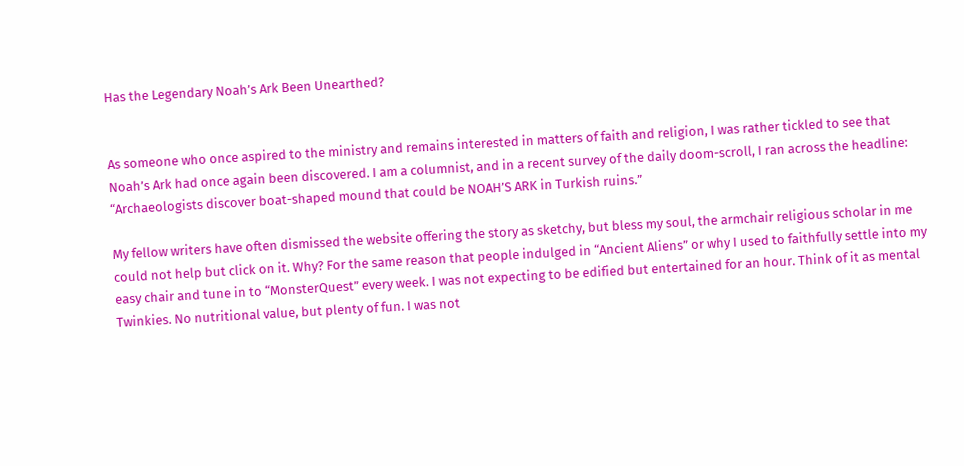Has the Legendary Noah’s Ark Been Unearthed?


As someone who once aspired to the ministry and remains interested in matters of faith and religion, I was rather tickled to see that Noah’s Ark had once again been discovered. I am a columnist, and in a recent survey of the daily doom-scroll, I ran across the headline: “Archaeologists discover boat-shaped mound that could be NOAH’S ARK in Turkish ruins.”

My fellow writers have often dismissed the website offering the story as sketchy, but bless my soul, the armchair religious scholar in me could not help but click on it. Why? For the same reason that people indulged in “Ancient Aliens” or why I used to faithfully settle into my easy chair and tune in to “MonsterQuest” every week. I was not expecting to be edified but entertained for an hour. Think of it as mental Twinkies. No nutritional value, but plenty of fun. I was not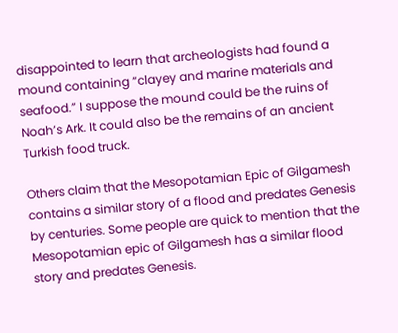disappointed to learn that archeologists had found a mound containing “clayey and marine materials and seafood.” I suppose the mound could be the ruins of Noah’s Ark. It could also be the remains of an ancient Turkish food truck.

Others claim that the Mesopotamian Epic of Gilgamesh contains a similar story of a flood and predates Genesis by centuries. Some people are quick to mention that the Mesopotamian epic of Gilgamesh has a similar flood story and predates Genesis.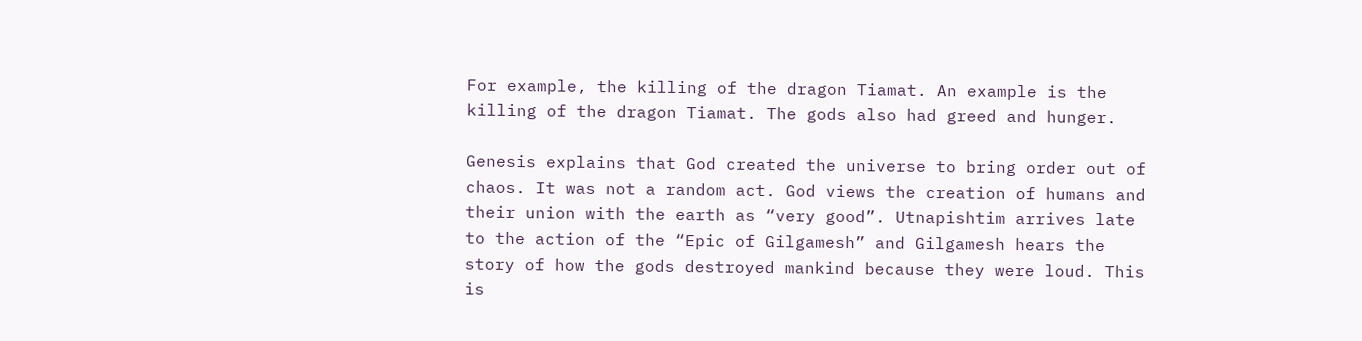For example, the killing of the dragon Tiamat. An example is the killing of the dragon Tiamat. The gods also had greed and hunger.

Genesis explains that God created the universe to bring order out of chaos. It was not a random act. God views the creation of humans and their union with the earth as “very good”. Utnapishtim arrives late to the action of the “Epic of Gilgamesh” and Gilgamesh hears the story of how the gods destroyed mankind because they were loud. This is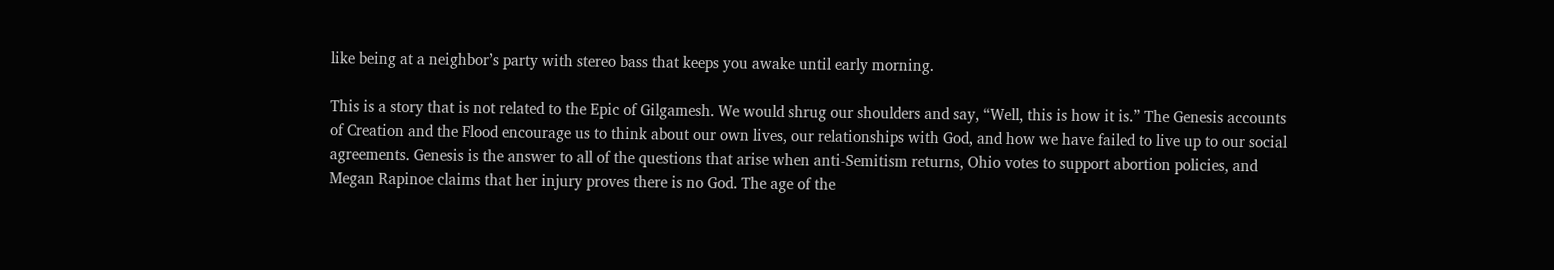like being at a neighbor’s party with stereo bass that keeps you awake until early morning.

This is a story that is not related to the Epic of Gilgamesh. We would shrug our shoulders and say, “Well, this is how it is.” The Genesis accounts of Creation and the Flood encourage us to think about our own lives, our relationships with God, and how we have failed to live up to our social agreements. Genesis is the answer to all of the questions that arise when anti-Semitism returns, Ohio votes to support abortion policies, and Megan Rapinoe claims that her injury proves there is no God. The age of the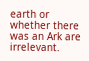earth or whether there was an Ark are irrelevant.